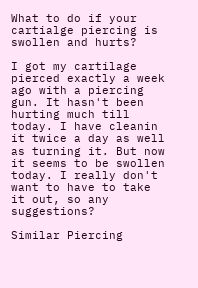What to do if your cartialge piercing is swollen and hurts?

I got my cartilage pierced exactly a week ago with a piercing gun. It hasn't been hurting much till today. I have cleanin it twice a day as well as turning it. But now it seems to be swollen today. I really don't want to have to take it out, so any suggestions?

Similar Piercing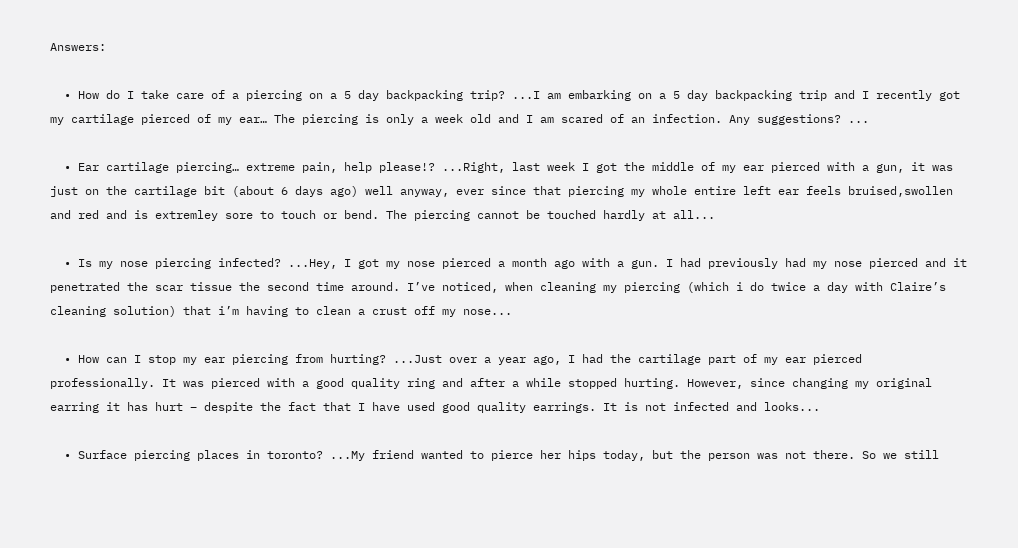Answers:

  • How do I take care of a piercing on a 5 day backpacking trip? ...I am embarking on a 5 day backpacking trip and I recently got my cartilage pierced of my ear… The piercing is only a week old and I am scared of an infection. Any suggestions? ...

  • Ear cartilage piercing… extreme pain, help please!? ...Right, last week I got the middle of my ear pierced with a gun, it was just on the cartilage bit (about 6 days ago) well anyway, ever since that piercing my whole entire left ear feels bruised,swollen and red and is extremley sore to touch or bend. The piercing cannot be touched hardly at all...

  • Is my nose piercing infected? ...Hey, I got my nose pierced a month ago with a gun. I had previously had my nose pierced and it penetrated the scar tissue the second time around. I’ve noticed, when cleaning my piercing (which i do twice a day with Claire’s cleaning solution) that i’m having to clean a crust off my nose...

  • How can I stop my ear piercing from hurting? ...Just over a year ago, I had the cartilage part of my ear pierced professionally. It was pierced with a good quality ring and after a while stopped hurting. However, since changing my original earring it has hurt – despite the fact that I have used good quality earrings. It is not infected and looks...

  • Surface piercing places in toronto? ...My friend wanted to pierce her hips today, but the person was not there. So we still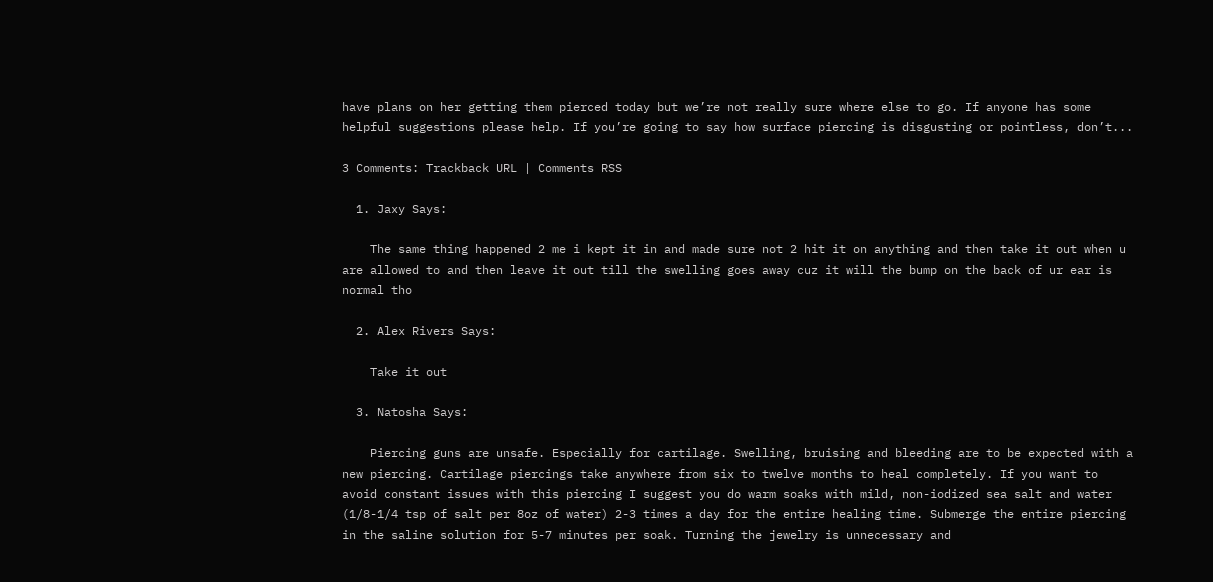have plans on her getting them pierced today but we’re not really sure where else to go. If anyone has some helpful suggestions please help. If you’re going to say how surface piercing is disgusting or pointless, don’t...

3 Comments: Trackback URL | Comments RSS

  1. Jaxy Says:

    The same thing happened 2 me i kept it in and made sure not 2 hit it on anything and then take it out when u are allowed to and then leave it out till the swelling goes away cuz it will the bump on the back of ur ear is normal tho

  2. Alex Rivers Says:

    Take it out

  3. Natosha Says:

    Piercing guns are unsafe. Especially for cartilage. Swelling, bruising and bleeding are to be expected with a new piercing. Cartilage piercings take anywhere from six to twelve months to heal completely. If you want to avoid constant issues with this piercing I suggest you do warm soaks with mild, non-iodized sea salt and water (1/8-1/4 tsp of salt per 8oz of water) 2-3 times a day for the entire healing time. Submerge the entire piercing in the saline solution for 5-7 minutes per soak. Turning the jewelry is unnecessary and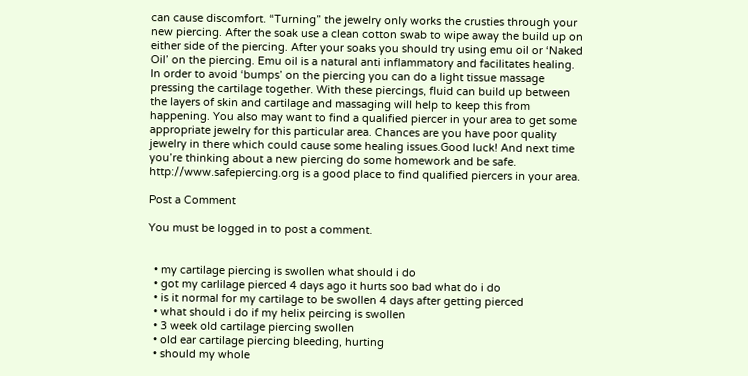can cause discomfort. “Turning” the jewelry only works the crusties through your new piercing. After the soak use a clean cotton swab to wipe away the build up on either side of the piercing. After your soaks you should try using emu oil or ‘Naked Oil’ on the piercing. Emu oil is a natural anti inflammatory and facilitates healing. In order to avoid ‘bumps’ on the piercing you can do a light tissue massage pressing the cartilage together. With these piercings, fluid can build up between the layers of skin and cartilage and massaging will help to keep this from happening. You also may want to find a qualified piercer in your area to get some appropriate jewelry for this particular area. Chances are you have poor quality jewelry in there which could cause some healing issues.Good luck! And next time you’re thinking about a new piercing do some homework and be safe. http://www.safepiercing.org is a good place to find qualified piercers in your area.

Post a Comment

You must be logged in to post a comment.


  • my cartilage piercing is swollen what should i do
  • got my carlilage pierced 4 days ago it hurts soo bad what do i do
  • is it normal for my cartilage to be swollen 4 days after getting pierced
  • what should i do if my helix peircing is swollen
  • 3 week old cartilage piercing swollen
  • old ear cartilage piercing bleeding, hurting
  • should my whole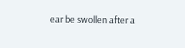ear be swollen after a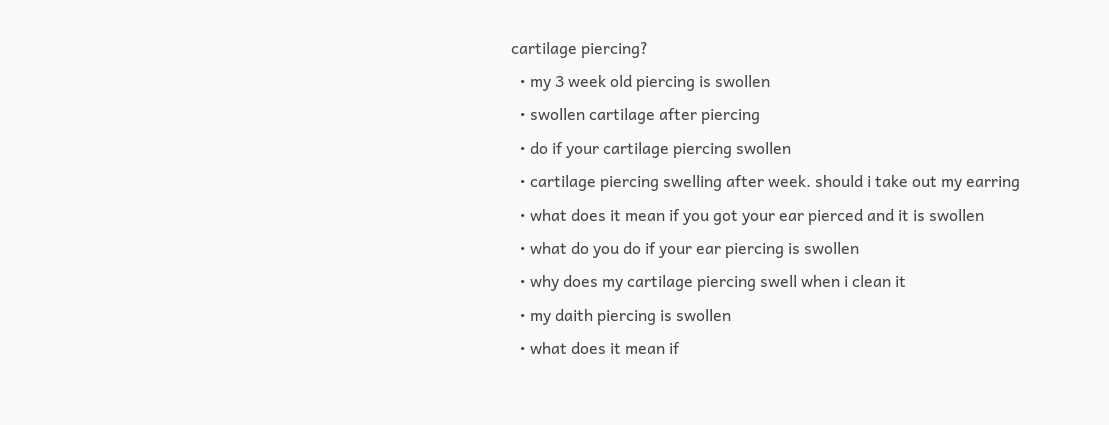cartilage piercing?
  • my 3 week old piercing is swollen
  • swollen cartilage after piercing
  • do if your cartilage piercing swollen
  • cartilage piercing swelling after week. should i take out my earring
  • what does it mean if you got your ear pierced and it is swollen
  • what do you do if your ear piercing is swollen
  • why does my cartilage piercing swell when i clean it
  • my daith piercing is swollen
  • what does it mean if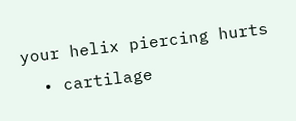your helix piercing hurts
  • cartilage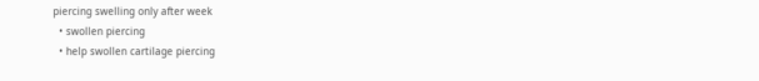piercing swelling only after week
  • swollen piercing
  • help swollen cartilage piercing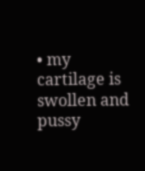• my cartilage is swollen and pussy